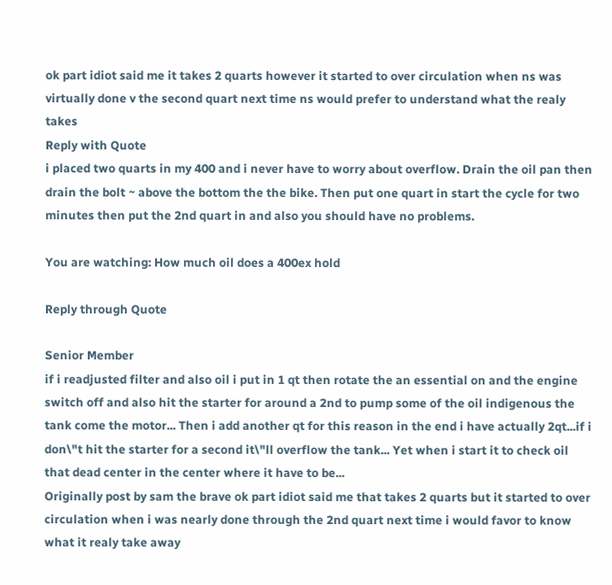ok part idiot said me it takes 2 quarts however it started to over circulation when ns was virtually done v the second quart next time ns would prefer to understand what the realy takes
Reply with Quote
i placed two quarts in my 400 and i never have to worry about overflow. Drain the oil pan then drain the bolt ~ above the bottom the the bike. Then put one quart in start the cycle for two minutes then put the 2nd quart in and also you should have no problems.

You are watching: How much oil does a 400ex hold

Reply through Quote

Senior Member
if i readjusted filter and also oil i put in 1 qt then rotate the an essential on and the engine switch off and also hit the starter for around a 2nd to pump some of the oil indigenous the tank come the motor... Then i add another qt for this reason in the end i have actually 2qt...if i don\"t hit the starter for a second it\"ll overflow the tank... Yet when i start it to check oil that dead center in the center where it have to be...
Originally post by sam the brave ok part idiot said me that takes 2 quarts but it started to over circulation when i was nearly done through the 2nd quart next time i would favor to know what it realy take away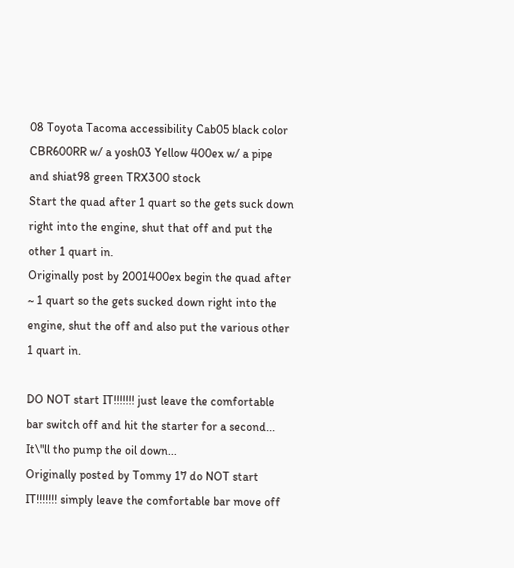08 Toyota Tacoma accessibility Cab05 black color CBR600RR w/ a yosh03 Yellow 400ex w/ a pipe and shiat98 green TRX300 stock
Start the quad after 1 quart so the gets suck down right into the engine, shut that off and put the other 1 quart in.
Originally post by 2001400ex begin the quad after ~ 1 quart so the gets sucked down right into the engine, shut the off and also put the various other 1 quart in.

DO NOT start IT!!!!!!! just leave the comfortable bar switch off and hit the starter for a second... It\"ll tho pump the oil down...
Originally posted by Tommy 17 do NOT start IT!!!!!!! simply leave the comfortable bar move off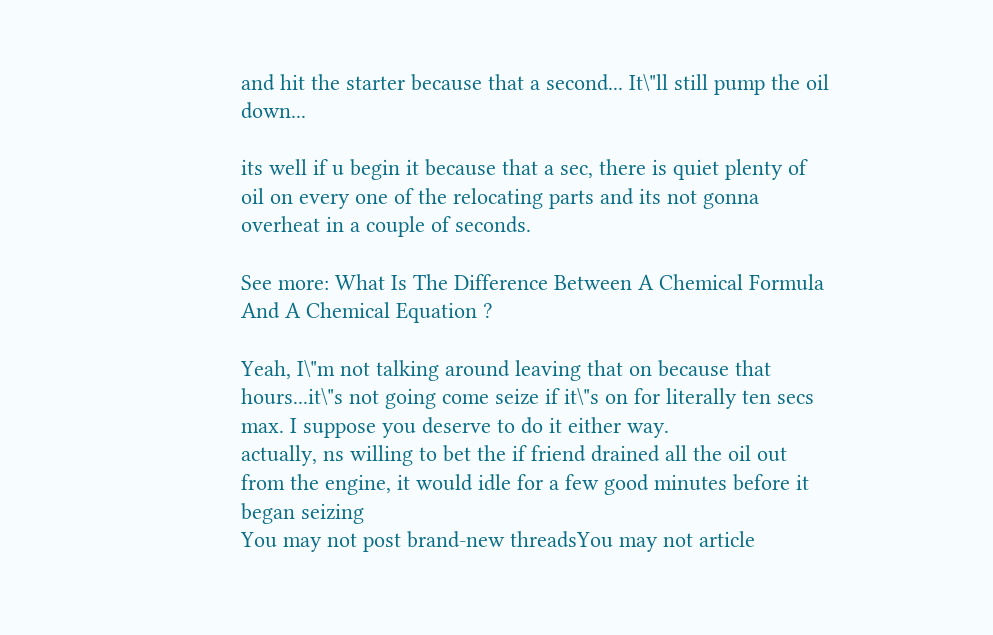and hit the starter because that a second... It\"ll still pump the oil down...

its well if u begin it because that a sec, there is quiet plenty of oil on every one of the relocating parts and its not gonna overheat in a couple of seconds.

See more: What Is The Difference Between A Chemical Formula And A Chemical Equation ?

Yeah, I\"m not talking around leaving that on because that hours...it\"s not going come seize if it\"s on for literally ten secs max. I suppose you deserve to do it either way.
actually, ns willing to bet the if friend drained all the oil out from the engine, it would idle for a few good minutes before it began seizing
You may not post brand-new threadsYou may not article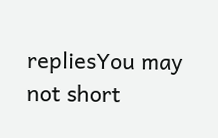repliesYou may not short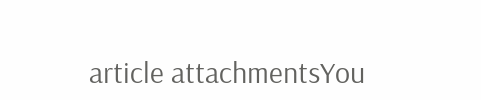article attachmentsYou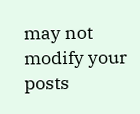may not modify your posts